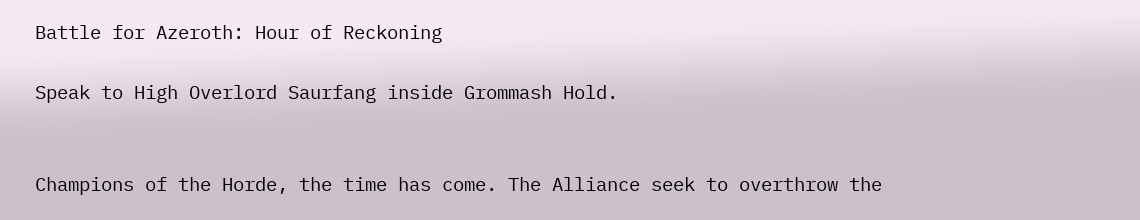Battle for Azeroth: Hour of Reckoning

Speak to High Overlord Saurfang inside Grommash Hold.


Champions of the Horde, the time has come. The Alliance seek to overthrow the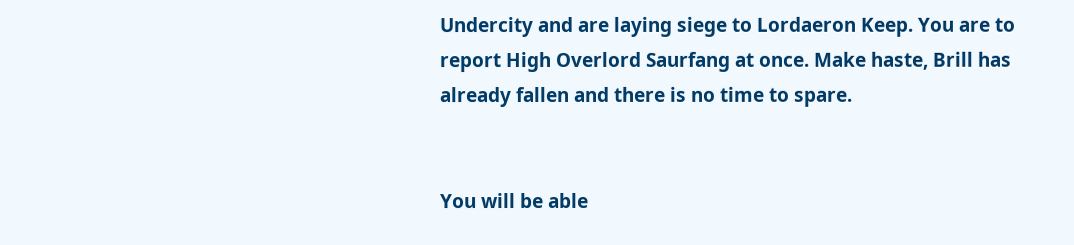Undercity and are laying siege to Lordaeron Keep. You are to report High Overlord Saurfang at once. Make haste, Brill has already fallen and there is no time to spare.


You will be able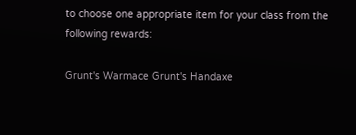to choose one appropriate item for your class from the following rewards:

Grunt's Warmace Grunt's Handaxe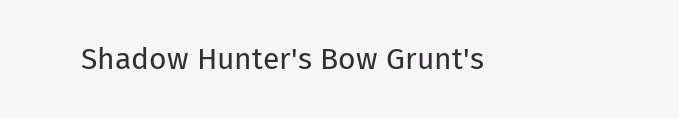Shadow Hunter's Bow Grunt's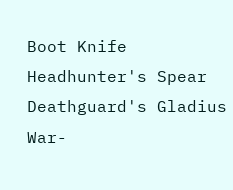Boot Knife
Headhunter's Spear Deathguard's Gladius
War-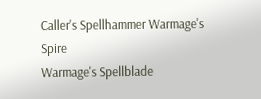Caller's Spellhammer Warmage's Spire
Warmage's Spellblade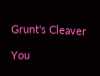Grunt's Cleaver

You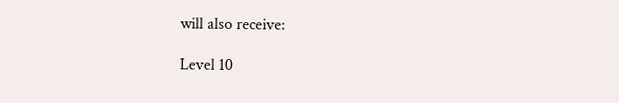will also receive:

Level 10